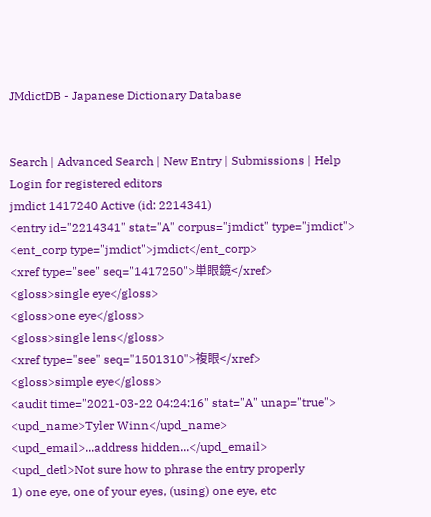JMdictDB - Japanese Dictionary Database


Search | Advanced Search | New Entry | Submissions | Help
Login for registered editors
jmdict 1417240 Active (id: 2214341)
<entry id="2214341" stat="A" corpus="jmdict" type="jmdict">
<ent_corp type="jmdict">jmdict</ent_corp>
<xref type="see" seq="1417250">単眼鏡</xref>
<gloss>single eye</gloss>
<gloss>one eye</gloss>
<gloss>single lens</gloss>
<xref type="see" seq="1501310">複眼</xref>
<gloss>simple eye</gloss>
<audit time="2021-03-22 04:24:16" stat="A" unap="true">
<upd_name>Tyler Winn</upd_name>
<upd_email>...address hidden...</upd_email>
<upd_detl>Not sure how to phrase the entry properly
1) one eye, one of your eyes, (using) one eye, etc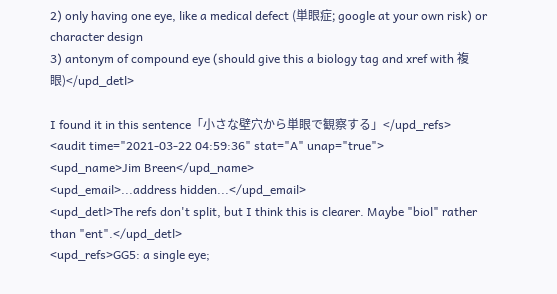2) only having one eye, like a medical defect (単眼症; google at your own risk) or character design
3) antonym of compound eye (should give this a biology tag and xref with 複眼)</upd_detl>

I found it in this sentence「小さな壁穴から単眼で観察する」</upd_refs>
<audit time="2021-03-22 04:59:36" stat="A" unap="true">
<upd_name>Jim Breen</upd_name>
<upd_email>...address hidden...</upd_email>
<upd_detl>The refs don't split, but I think this is clearer. Maybe "biol" rather than "ent".</upd_detl>
<upd_refs>GG5: a single eye;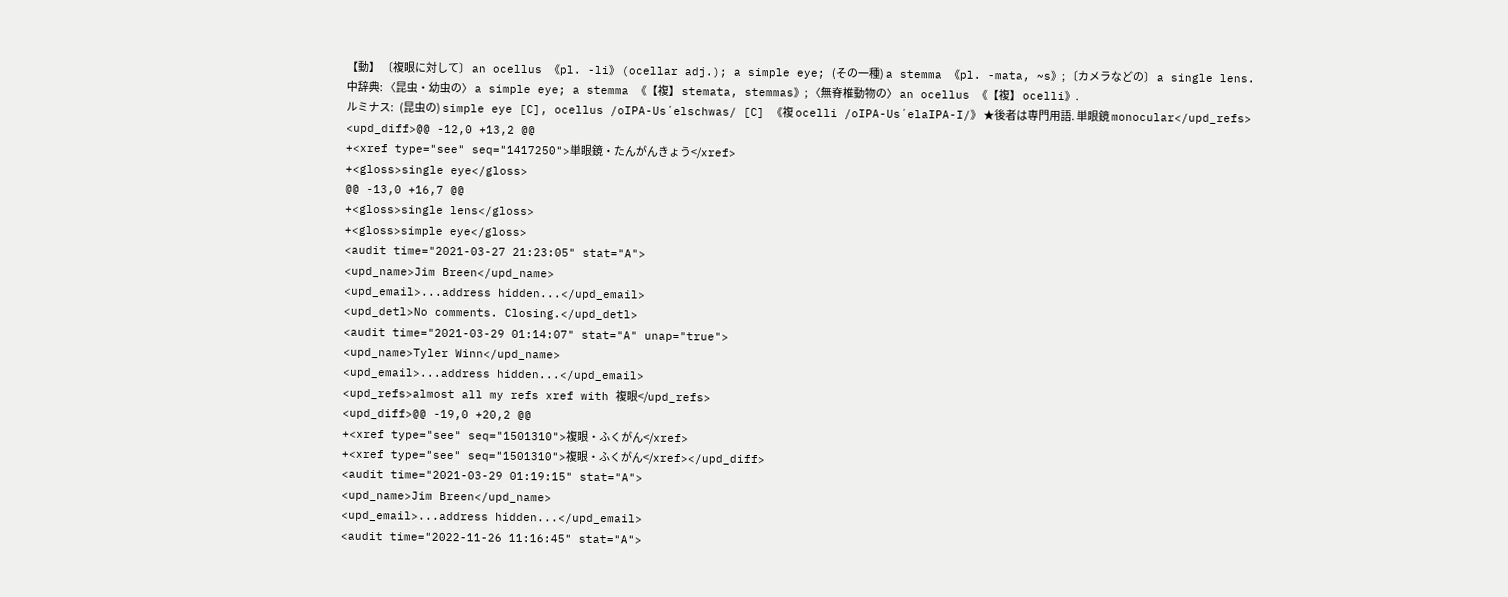【動】 〔複眼に対して〕 an ocellus 《pl. -li》 (ocellar adj.); a simple eye; (その一種) a stemma 《pl. -mata, ~s》; 〔カメラなどの〕 a single lens.
中辞典: 〈昆虫・幼虫の〉 a simple eye; a stemma 《【複】 stemata, stemmas》; 〈無脊椎動物の〉 an ocellus 《【複】 ocelli》.
ルミナス:   (昆虫の) simple eye [C], ocellus /oIPA-Us´elschwas/ [C] 《複 ocelli /oIPA-Us´elaIPA-I/》 ★後者は専門用語. 単眼鏡 monocular</upd_refs>
<upd_diff>@@ -12,0 +13,2 @@
+<xref type="see" seq="1417250">単眼鏡・たんがんきょう</xref>
+<gloss>single eye</gloss>
@@ -13,0 +16,7 @@
+<gloss>single lens</gloss>
+<gloss>simple eye</gloss>
<audit time="2021-03-27 21:23:05" stat="A">
<upd_name>Jim Breen</upd_name>
<upd_email>...address hidden...</upd_email>
<upd_detl>No comments. Closing.</upd_detl>
<audit time="2021-03-29 01:14:07" stat="A" unap="true">
<upd_name>Tyler Winn</upd_name>
<upd_email>...address hidden...</upd_email>
<upd_refs>almost all my refs xref with 複眼</upd_refs>
<upd_diff>@@ -19,0 +20,2 @@
+<xref type="see" seq="1501310">複眼・ふくがん</xref>
+<xref type="see" seq="1501310">複眼・ふくがん</xref></upd_diff>
<audit time="2021-03-29 01:19:15" stat="A">
<upd_name>Jim Breen</upd_name>
<upd_email>...address hidden...</upd_email>
<audit time="2022-11-26 11:16:45" stat="A">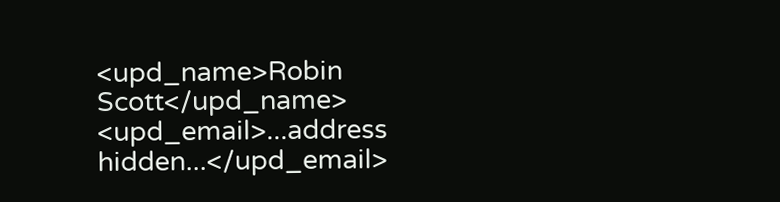<upd_name>Robin Scott</upd_name>
<upd_email>...address hidden...</upd_email>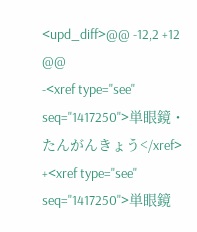<upd_diff>@@ -12,2 +12 @@
-<xref type="see" seq="1417250">単眼鏡・たんがんきょう</xref>
+<xref type="see" seq="1417250">単眼鏡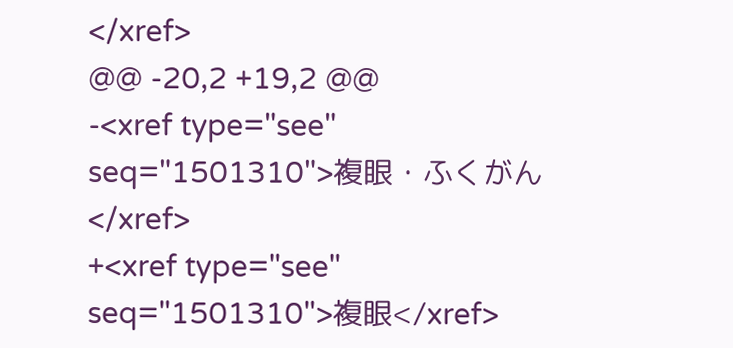</xref>
@@ -20,2 +19,2 @@
-<xref type="see" seq="1501310">複眼・ふくがん</xref>
+<xref type="see" seq="1501310">複眼</xref>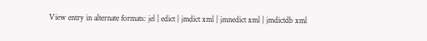View entry in alternate formats: jel | edict | jmdict xml | jmnedict xml | jmdictdb xml